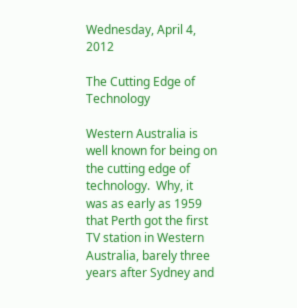Wednesday, April 4, 2012

The Cutting Edge of Technology

Western Australia is well known for being on the cutting edge of technology.  Why, it was as early as 1959 that Perth got the first TV station in Western Australia, barely three years after Sydney and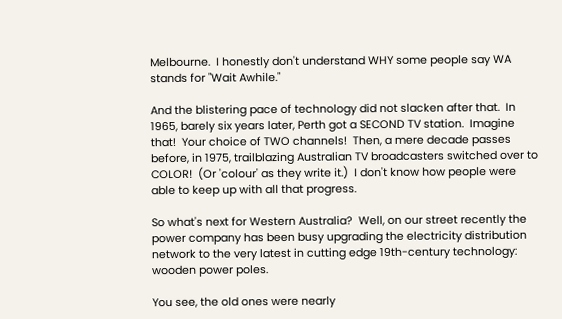Melbourne.  I honestly don't understand WHY some people say WA stands for "Wait Awhile."

And the blistering pace of technology did not slacken after that.  In 1965, barely six years later, Perth got a SECOND TV station.  Imagine that!  Your choice of TWO channels!  Then, a mere decade passes before, in 1975, trailblazing Australian TV broadcasters switched over to COLOR!  (Or 'colour' as they write it.)  I don't know how people were able to keep up with all that progress.

So what's next for Western Australia?  Well, on our street recently the power company has been busy upgrading the electricity distribution network to the very latest in cutting edge 19th-century technology: wooden power poles.

You see, the old ones were nearly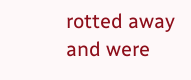rotted away and were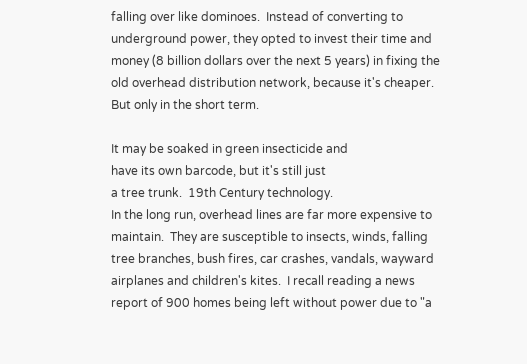falling over like dominoes.  Instead of converting to underground power, they opted to invest their time and money (8 billion dollars over the next 5 years) in fixing the old overhead distribution network, because it's cheaper.  But only in the short term.

It may be soaked in green insecticide and
have its own barcode, but it's still just
a tree trunk.  19th Century technology.
In the long run, overhead lines are far more expensive to maintain.  They are susceptible to insects, winds, falling tree branches, bush fires, car crashes, vandals, wayward  airplanes and children's kites.  I recall reading a news report of 900 homes being left without power due to "a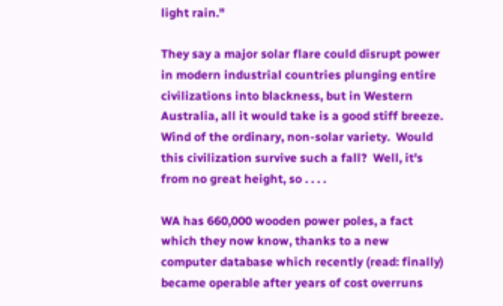light rain."

They say a major solar flare could disrupt power in modern industrial countries plunging entire civilizations into blackness, but in Western Australia, all it would take is a good stiff breeze.  Wind of the ordinary, non-solar variety.  Would this civilization survive such a fall?  Well, it's from no great height, so . . . .

WA has 660,000 wooden power poles, a fact which they now know, thanks to a new computer database which recently (read: finally) became operable after years of cost overruns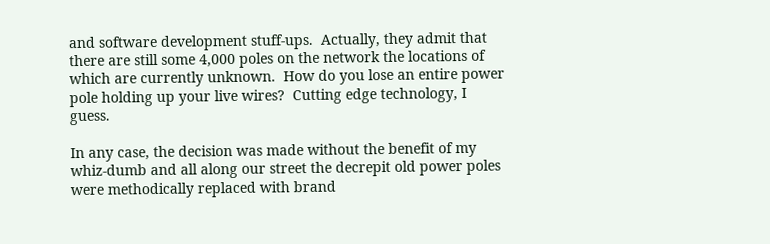and software development stuff-ups.  Actually, they admit that there are still some 4,000 poles on the network the locations of which are currently unknown.  How do you lose an entire power pole holding up your live wires?  Cutting edge technology, I guess.

In any case, the decision was made without the benefit of my whiz-dumb and all along our street the decrepit old power poles were methodically replaced with brand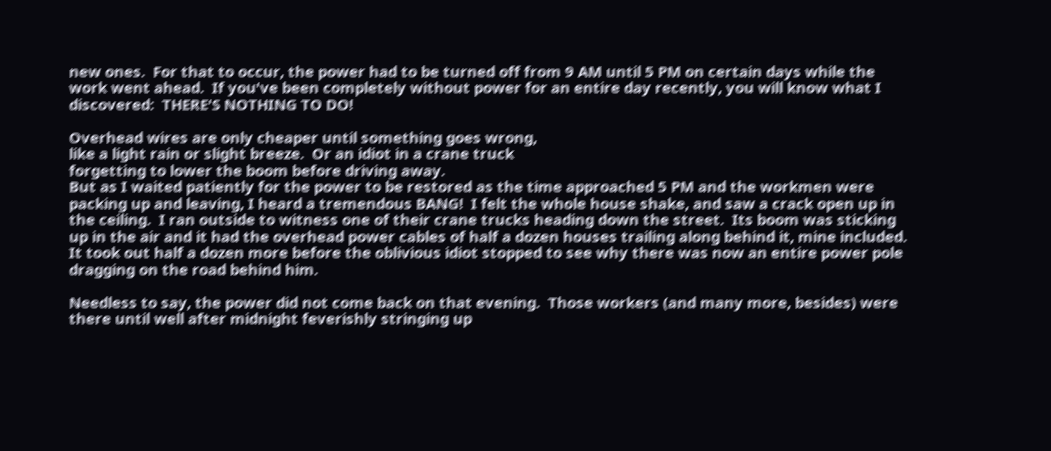new ones.  For that to occur, the power had to be turned off from 9 AM until 5 PM on certain days while the work went ahead.  If you've been completely without power for an entire day recently, you will know what I discovered:  THERE'S NOTHING TO DO!

Overhead wires are only cheaper until something goes wrong,
like a light rain or slight breeze.  Or an idiot in a crane truck
forgetting to lower the boom before driving away.
But as I waited patiently for the power to be restored as the time approached 5 PM and the workmen were packing up and leaving, I heard a tremendous BANG!  I felt the whole house shake, and saw a crack open up in the ceiling.  I ran outside to witness one of their crane trucks heading down the street.  Its boom was sticking up in the air and it had the overhead power cables of half a dozen houses trailing along behind it, mine included.  It took out half a dozen more before the oblivious idiot stopped to see why there was now an entire power pole dragging on the road behind him.

Needless to say, the power did not come back on that evening.  Those workers (and many more, besides) were there until well after midnight feverishly stringing up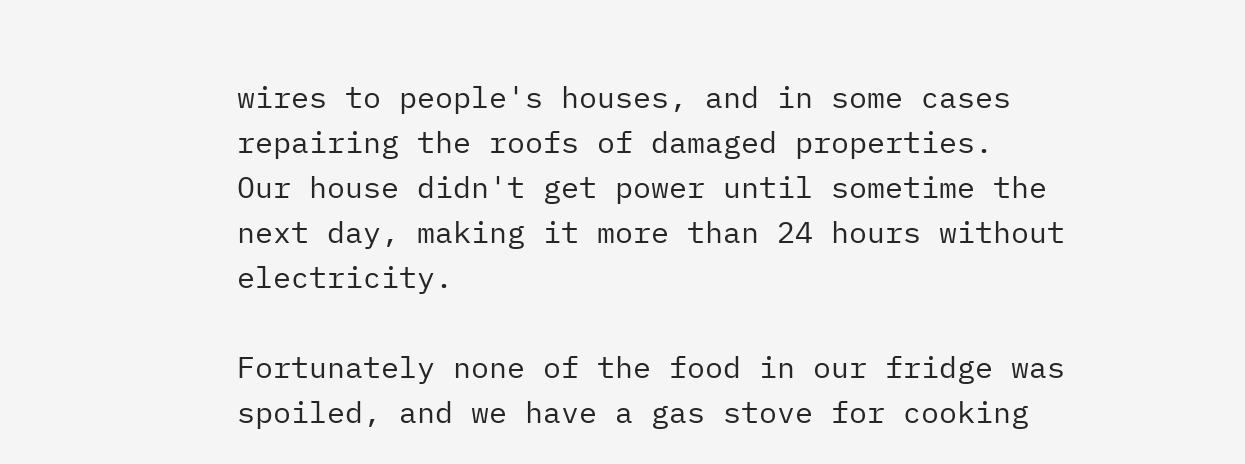wires to people's houses, and in some cases repairing the roofs of damaged properties.  Our house didn't get power until sometime the next day, making it more than 24 hours without electricity.

Fortunately none of the food in our fridge was spoiled, and we have a gas stove for cooking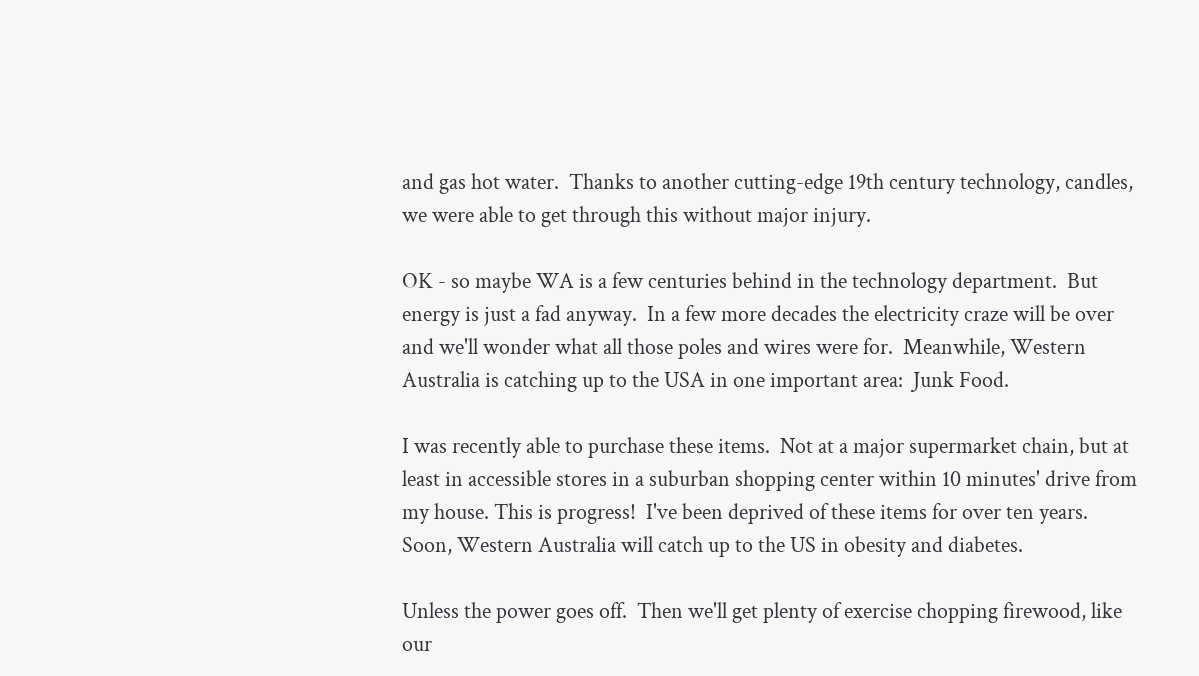and gas hot water.  Thanks to another cutting-edge 19th century technology, candles, we were able to get through this without major injury.

OK - so maybe WA is a few centuries behind in the technology department.  But energy is just a fad anyway.  In a few more decades the electricity craze will be over and we'll wonder what all those poles and wires were for.  Meanwhile, Western Australia is catching up to the USA in one important area:  Junk Food.

I was recently able to purchase these items.  Not at a major supermarket chain, but at least in accessible stores in a suburban shopping center within 10 minutes' drive from my house. This is progress!  I've been deprived of these items for over ten years.  Soon, Western Australia will catch up to the US in obesity and diabetes.

Unless the power goes off.  Then we'll get plenty of exercise chopping firewood, like our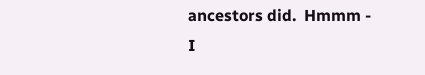ancestors did.  Hmmm - I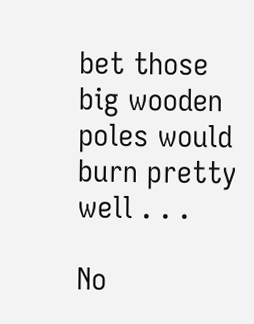bet those big wooden poles would burn pretty well . . .

No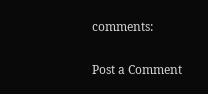comments:

Post a Comment